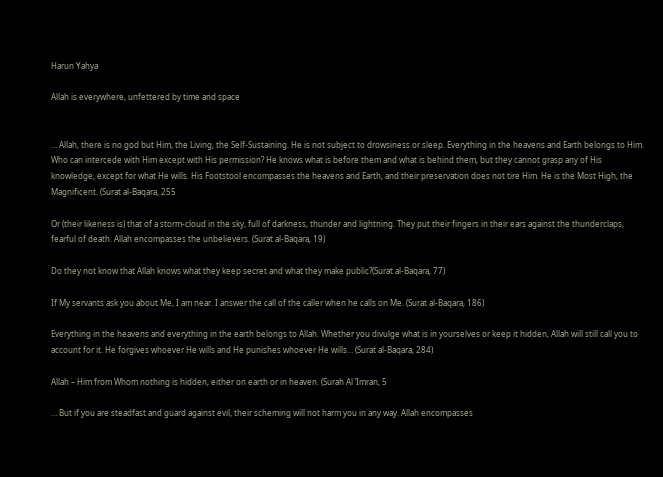Harun Yahya

Allah is everywhere, unfettered by time and space


... Allah, there is no god but Him, the Living, the Self-Sustaining. He is not subject to drowsiness or sleep. Everything in the heavens and Earth belongs to Him. Who can intercede with Him except with His permission? He knows what is before them and what is behind them, but they cannot grasp any of His knowledge, except for what He wills. His Footstool encompasses the heavens and Earth, and their preservation does not tire Him. He is the Most High, the Magnificent. (Surat al-Baqara, 255

Or (their likeness is) that of a storm-cloud in the sky, full of darkness, thunder and lightning. They put their fingers in their ears against the thunderclaps, fearful of death. Allah encompasses the unbelievers. (Surat al-Baqara, 19)

Do they not know that Allah knows what they keep secret and what they make public?(Surat al-Baqara, 77)

If My servants ask you about Me, I am near. I answer the call of the caller when he calls on Me. (Surat al-Baqara, 186)

Everything in the heavens and everything in the earth belongs to Allah. Whether you divulge what is in yourselves or keep it hidden, Allah will still call you to account for it. He forgives whoever He wills and He punishes whoever He wills… (Surat al-Baqara, 284)

Allah – Him from Whom nothing is hidden, either on earth or in heaven. (Surah Al ’Imran, 5

… But if you are steadfast and guard against evil, their scheming will not harm you in any way. Allah encompasses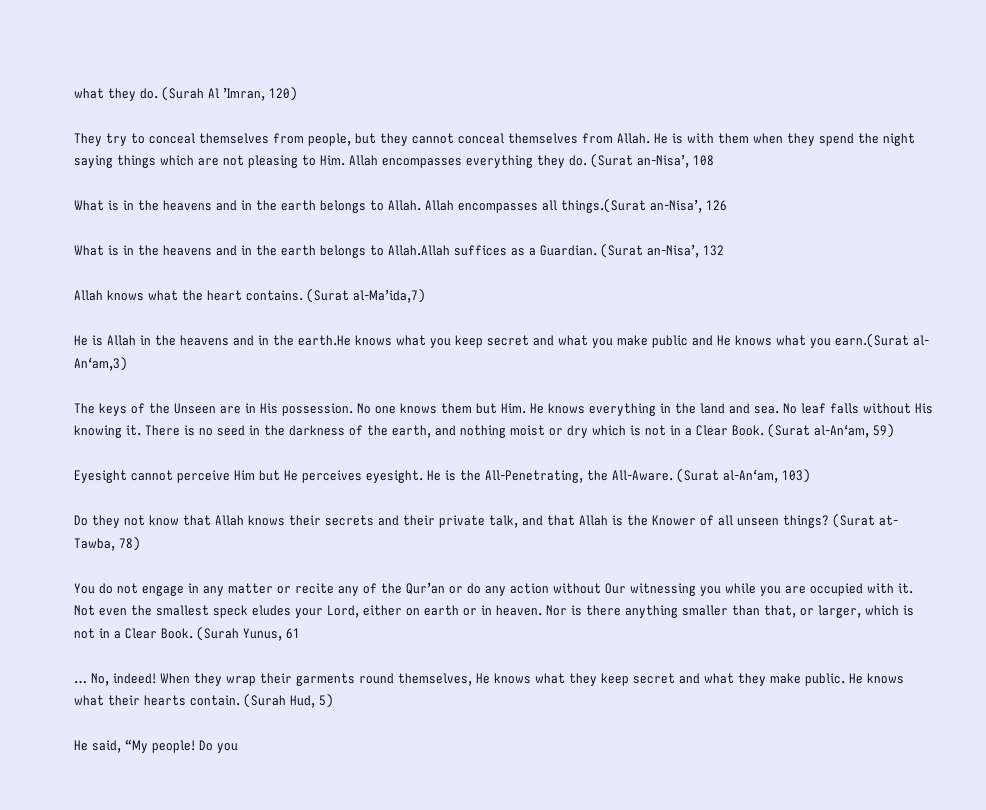what they do. (Surah Al ’Imran, 120)

They try to conceal themselves from people, but they cannot conceal themselves from Allah. He is with them when they spend the night saying things which are not pleasing to Him. Allah encompasses everything they do. (Surat an-Nisa’, 108

What is in the heavens and in the earth belongs to Allah. Allah encompasses all things.(Surat an-Nisa’, 126

What is in the heavens and in the earth belongs to Allah.Allah suffices as a Guardian. (Surat an-Nisa’, 132

Allah knows what the heart contains. (Surat al-Ma’ida,7)

He is Allah in the heavens and in the earth.He knows what you keep secret and what you make public and He knows what you earn.(Surat al-An‘am,3)

The keys of the Unseen are in His possession. No one knows them but Him. He knows everything in the land and sea. No leaf falls without His knowing it. There is no seed in the darkness of the earth, and nothing moist or dry which is not in a Clear Book. (Surat al-An‘am, 59)

Eyesight cannot perceive Him but He perceives eyesight. He is the All-Penetrating, the All-Aware. (Surat al-An‘am, 103)

Do they not know that Allah knows their secrets and their private talk, and that Allah is the Knower of all unseen things? (Surat at-Tawba, 78)

You do not engage in any matter or recite any of the Qur’an or do any action without Our witnessing you while you are occupied with it. Not even the smallest speck eludes your Lord, either on earth or in heaven. Nor is there anything smaller than that, or larger, which is not in a Clear Book. (Surah Yunus, 61

… No, indeed! When they wrap their garments round themselves, He knows what they keep secret and what they make public. He knows what their hearts contain. (Surah Hud, 5)

He said, “My people! Do you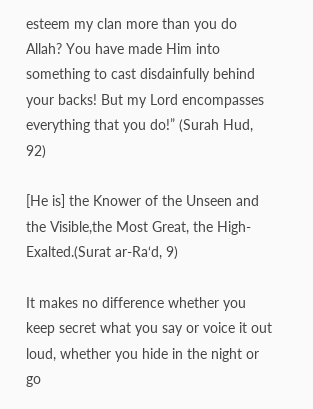esteem my clan more than you do Allah? You have made Him into something to cast disdainfully behind your backs! But my Lord encompasses everything that you do!” (Surah Hud, 92)

[He is] the Knower of the Unseen and the Visible,the Most Great, the High-Exalted.(Surat ar-Ra‘d, 9)

It makes no difference whether you keep secret what you say or voice it out loud, whether you hide in the night or go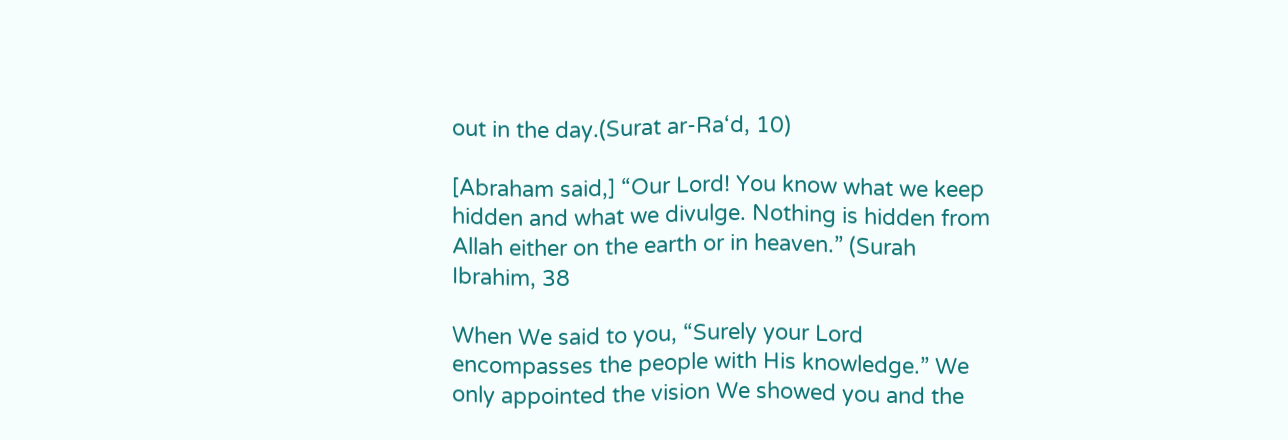out in the day.(Surat ar-Ra‘d, 10)

[Abraham said,] “Our Lord! You know what we keep hidden and what we divulge. Nothing is hidden from Allah either on the earth or in heaven.” (Surah Ibrahim, 38

When We said to you, “Surely your Lord encompasses the people with His knowledge.” We only appointed the vision We showed you and the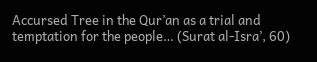Accursed Tree in the Qur’an as a trial and temptation for the people… (Surat al-Isra’, 60)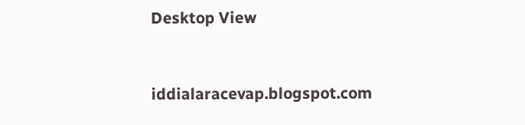Desktop View



iddialaracevap.blogspot.com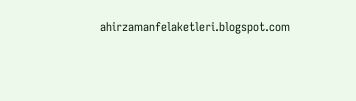ahirzamanfelaketleri.blogspot.com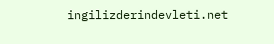ingilizderindevleti.net